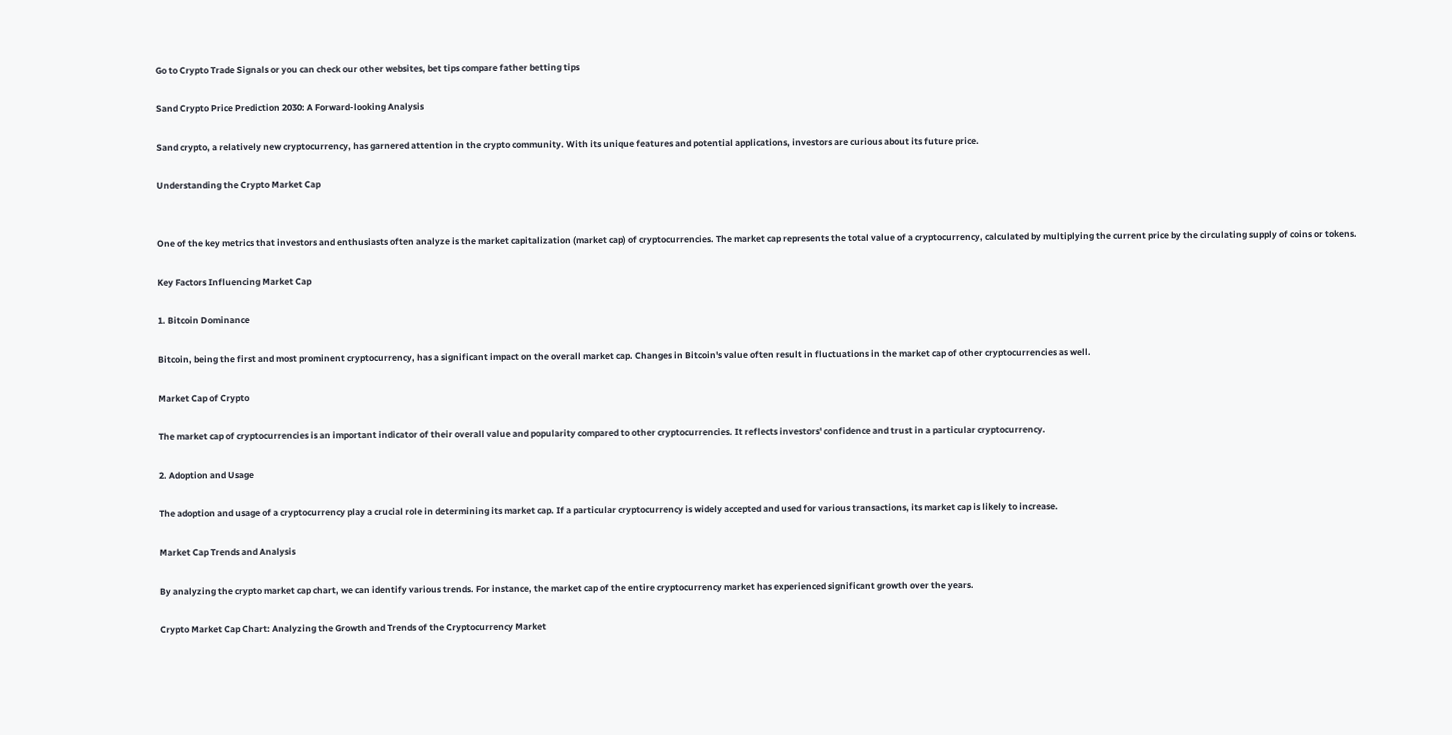Go to Crypto Trade Signals or you can check our other websites, bet tips compare father betting tips

Sand Crypto Price Prediction 2030: A Forward-looking Analysis

Sand crypto, a relatively new cryptocurrency, has garnered attention in the crypto community. With its unique features and potential applications, investors are curious about its future price.

Understanding the Crypto Market Cap


One of the key metrics that investors and enthusiasts often analyze is the market capitalization (market cap) of cryptocurrencies. The market cap represents the total value of a cryptocurrency, calculated by multiplying the current price by the circulating supply of coins or tokens.

Key Factors Influencing Market Cap

1. Bitcoin Dominance

Bitcoin, being the first and most prominent cryptocurrency, has a significant impact on the overall market cap. Changes in Bitcoin's value often result in fluctuations in the market cap of other cryptocurrencies as well.

Market Cap of Crypto

The market cap of cryptocurrencies is an important indicator of their overall value and popularity compared to other cryptocurrencies. It reflects investors' confidence and trust in a particular cryptocurrency.

2. Adoption and Usage

The adoption and usage of a cryptocurrency play a crucial role in determining its market cap. If a particular cryptocurrency is widely accepted and used for various transactions, its market cap is likely to increase.

Market Cap Trends and Analysis

By analyzing the crypto market cap chart, we can identify various trends. For instance, the market cap of the entire cryptocurrency market has experienced significant growth over the years.

Crypto Market Cap Chart: Analyzing the Growth and Trends of the Cryptocurrency Market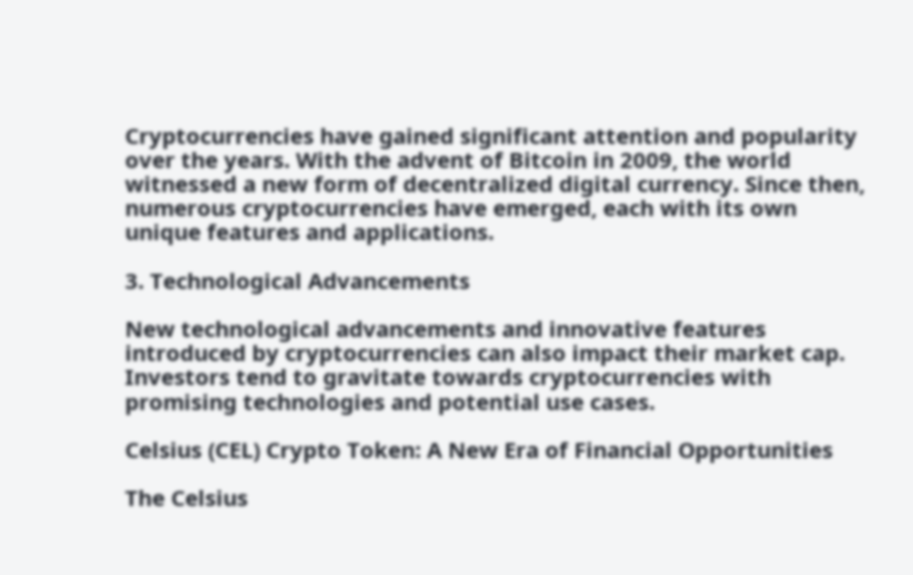Cryptocurrencies have gained significant attention and popularity over the years. With the advent of Bitcoin in 2009, the world witnessed a new form of decentralized digital currency. Since then, numerous cryptocurrencies have emerged, each with its own unique features and applications.

3. Technological Advancements

New technological advancements and innovative features introduced by cryptocurrencies can also impact their market cap. Investors tend to gravitate towards cryptocurrencies with promising technologies and potential use cases.

Celsius (CEL) Crypto Token: A New Era of Financial Opportunities

The Celsius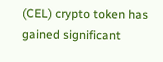(CEL) crypto token has gained significant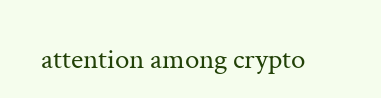attention among crypto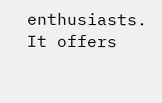enthusiasts. It offers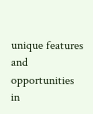unique features and opportunities in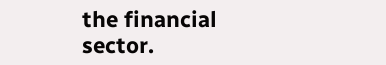the financial sector.